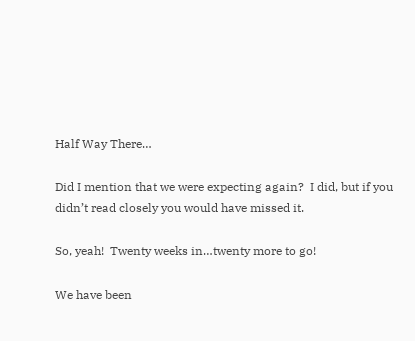Half Way There…

Did I mention that we were expecting again?  I did, but if you didn’t read closely you would have missed it.

So, yeah!  Twenty weeks in…twenty more to go!

We have been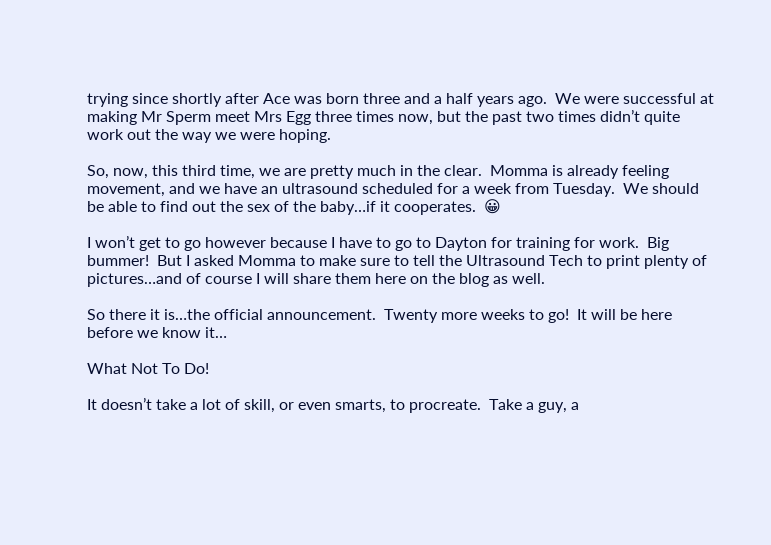trying since shortly after Ace was born three and a half years ago.  We were successful at making Mr Sperm meet Mrs Egg three times now, but the past two times didn’t quite work out the way we were hoping.

So, now, this third time, we are pretty much in the clear.  Momma is already feeling movement, and we have an ultrasound scheduled for a week from Tuesday.  We should be able to find out the sex of the baby…if it cooperates.  😀

I won’t get to go however because I have to go to Dayton for training for work.  Big bummer!  But I asked Momma to make sure to tell the Ultrasound Tech to print plenty of pictures…and of course I will share them here on the blog as well.

So there it is…the official announcement.  Twenty more weeks to go!  It will be here before we know it…

What Not To Do!

It doesn’t take a lot of skill, or even smarts, to procreate.  Take a guy, a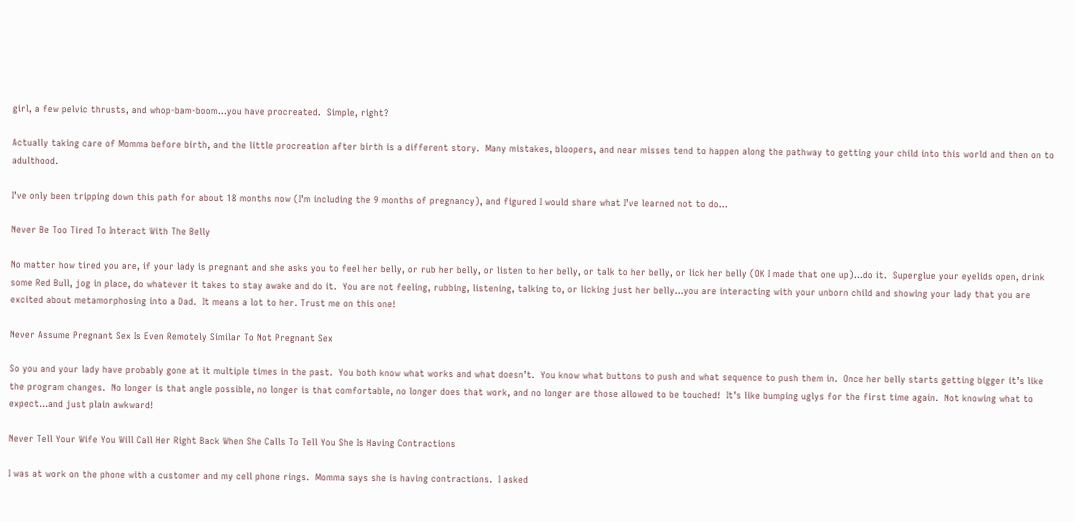girl, a few pelvic thrusts, and whop-bam-boom…you have procreated.  Simple, right?

Actually taking care of Momma before birth, and the little procreation after birth is a different story.  Many mistakes, bloopers, and near misses tend to happen along the pathway to getting your child into this world and then on to adulthood.

I’ve only been tripping down this path for about 18 months now (I’m including the 9 months of pregnancy), and figured I would share what I’ve learned not to do…

Never Be Too Tired To Interact With The Belly

No matter how tired you are, if your lady is pregnant and she asks you to feel her belly, or rub her belly, or listen to her belly, or talk to her belly, or lick her belly (OK I made that one up)…do it.  Superglue your eyelids open, drink some Red Bull, jog in place, do whatever it takes to stay awake and do it.  You are not feeling, rubbing, listening, talking to, or licking just her belly…you are interacting with your unborn child and showing your lady that you are excited about metamorphosing into a Dad.  It means a lot to her. Trust me on this one!

Never Assume Pregnant Sex Is Even Remotely Similar To Not Pregnant Sex

So you and your lady have probably gone at it multiple times in the past.  You both know what works and what doesn’t.  You know what buttons to push and what sequence to push them in.  Once her belly starts getting bigger it’s like the program changes.  No longer is that angle possible, no longer is that comfortable, no longer does that work, and no longer are those allowed to be touched!  It’s like bumping uglys for the first time again.  Not knowing what to expect…and just plain awkward!

Never Tell Your Wife You Will Call Her Right Back When She Calls To Tell You She Is Having Contractions

I was at work on the phone with a customer and my cell phone rings.  Momma says she is having contractions.  I asked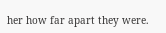her how far apart they were.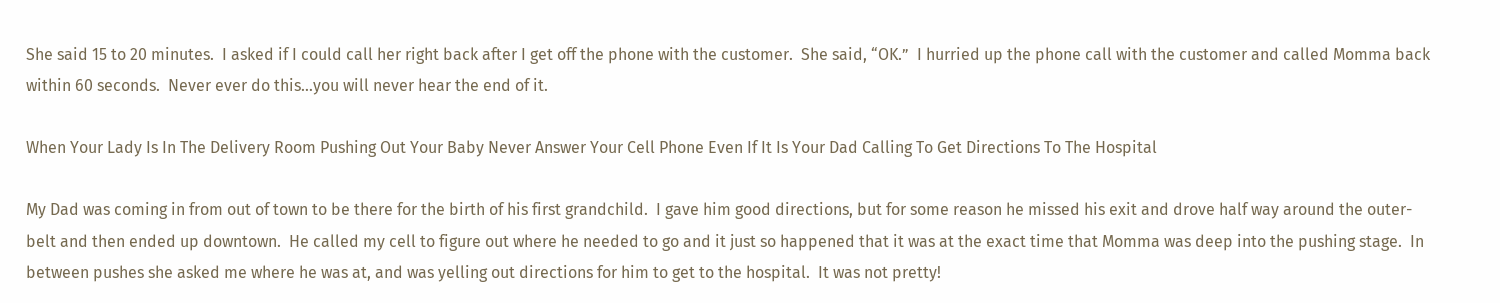She said 15 to 20 minutes.  I asked if I could call her right back after I get off the phone with the customer.  She said, “OK.”  I hurried up the phone call with the customer and called Momma back within 60 seconds.  Never ever do this…you will never hear the end of it.

When Your Lady Is In The Delivery Room Pushing Out Your Baby Never Answer Your Cell Phone Even If It Is Your Dad Calling To Get Directions To The Hospital

My Dad was coming in from out of town to be there for the birth of his first grandchild.  I gave him good directions, but for some reason he missed his exit and drove half way around the outer-belt and then ended up downtown.  He called my cell to figure out where he needed to go and it just so happened that it was at the exact time that Momma was deep into the pushing stage.  In between pushes she asked me where he was at, and was yelling out directions for him to get to the hospital.  It was not pretty!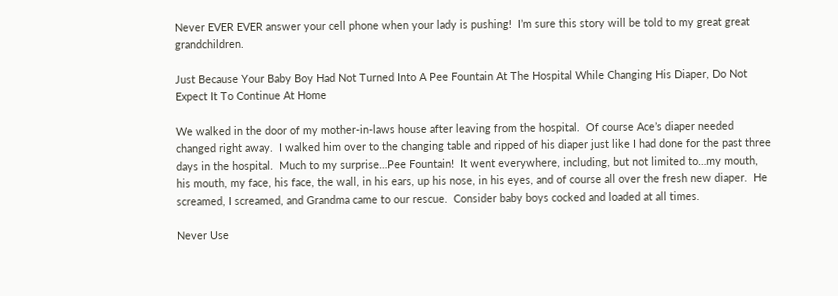Never EVER EVER answer your cell phone when your lady is pushing!  I’m sure this story will be told to my great great grandchildren.

Just Because Your Baby Boy Had Not Turned Into A Pee Fountain At The Hospital While Changing His Diaper, Do Not Expect It To Continue At Home

We walked in the door of my mother-in-laws house after leaving from the hospital.  Of course Ace’s diaper needed changed right away.  I walked him over to the changing table and ripped of his diaper just like I had done for the past three days in the hospital.  Much to my surprise…Pee Fountain!  It went everywhere, including, but not limited to…my mouth, his mouth, my face, his face, the wall, in his ears, up his nose, in his eyes, and of course all over the fresh new diaper.  He screamed, I screamed, and Grandma came to our rescue.  Consider baby boys cocked and loaded at all times.

Never Use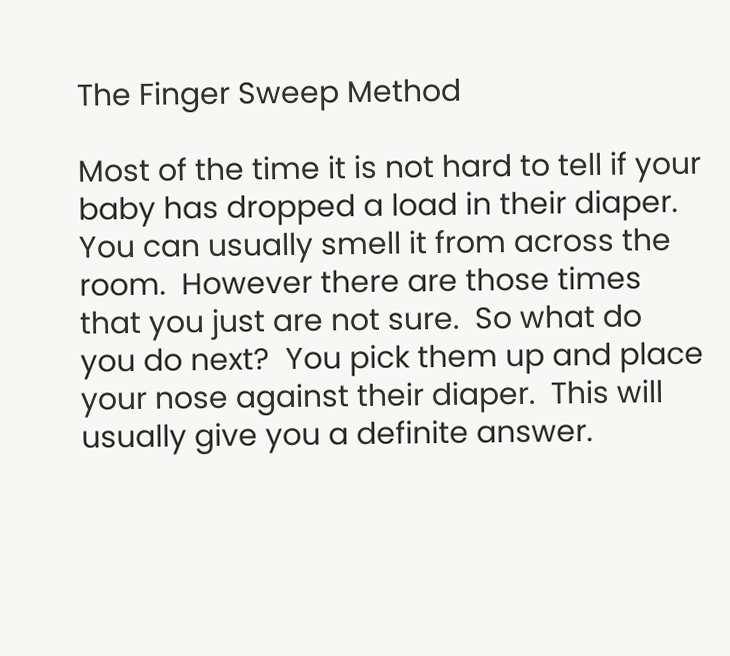The Finger Sweep Method

Most of the time it is not hard to tell if your baby has dropped a load in their diaper.  You can usually smell it from across the room.  However there are those times that you just are not sure.  So what do you do next?  You pick them up and place your nose against their diaper.  This will usually give you a definite answer.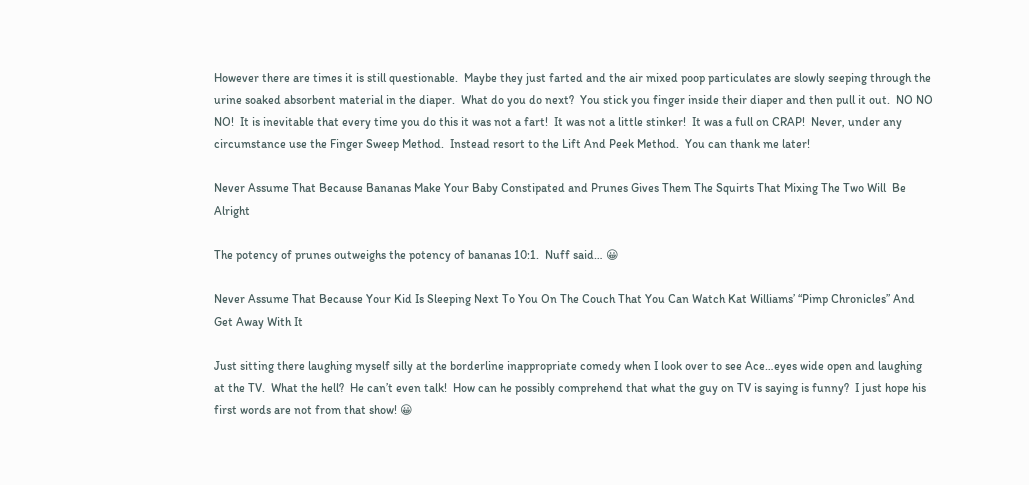However there are times it is still questionable.  Maybe they just farted and the air mixed poop particulates are slowly seeping through the urine soaked absorbent material in the diaper.  What do you do next?  You stick you finger inside their diaper and then pull it out.  NO NO NO!  It is inevitable that every time you do this it was not a fart!  It was not a little stinker!  It was a full on CRAP!  Never, under any circumstance use the Finger Sweep Method.  Instead resort to the Lift And Peek Method.  You can thank me later!

Never Assume That Because Bananas Make Your Baby Constipated and Prunes Gives Them The Squirts That Mixing The Two Will  Be Alright

The potency of prunes outweighs the potency of bananas 10:1.  Nuff said… 😀

Never Assume That Because Your Kid Is Sleeping Next To You On The Couch That You Can Watch Kat Williams’ “Pimp Chronicles” And Get Away With It

Just sitting there laughing myself silly at the borderline inappropriate comedy when I look over to see Ace…eyes wide open and laughing at the TV.  What the hell?  He can’t even talk!  How can he possibly comprehend that what the guy on TV is saying is funny?  I just hope his first words are not from that show! 😀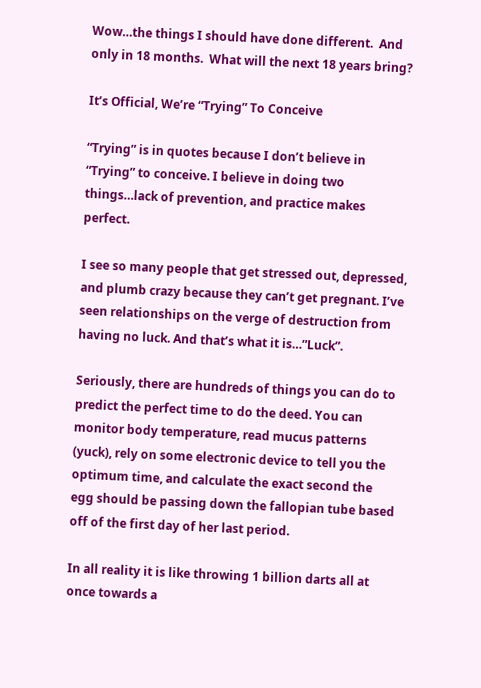Wow…the things I should have done different.  And only in 18 months.  What will the next 18 years bring?

It’s Official, We’re “Trying” To Conceive

“Trying” is in quotes because I don’t believe in “Trying” to conceive. I believe in doing two things…lack of prevention, and practice makes perfect.

I see so many people that get stressed out, depressed, and plumb crazy because they can’t get pregnant. I’ve seen relationships on the verge of destruction from having no luck. And that’s what it is…”Luck”.

Seriously, there are hundreds of things you can do to predict the perfect time to do the deed. You can monitor body temperature, read mucus patterns (yuck), rely on some electronic device to tell you the optimum time, and calculate the exact second the egg should be passing down the fallopian tube based off of the first day of her last period.

In all reality it is like throwing 1 billion darts all at once towards a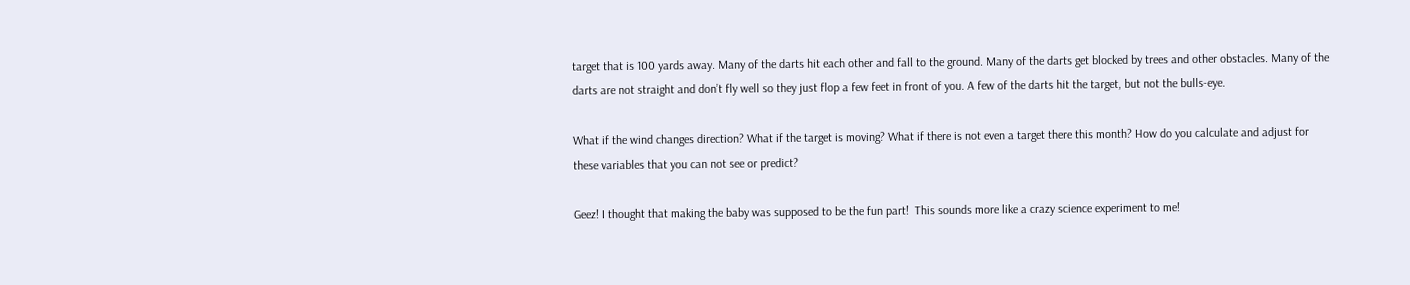target that is 100 yards away. Many of the darts hit each other and fall to the ground. Many of the darts get blocked by trees and other obstacles. Many of the darts are not straight and don’t fly well so they just flop a few feet in front of you. A few of the darts hit the target, but not the bulls-eye.

What if the wind changes direction? What if the target is moving? What if there is not even a target there this month? How do you calculate and adjust for these variables that you can not see or predict?

Geez! I thought that making the baby was supposed to be the fun part!  This sounds more like a crazy science experiment to me!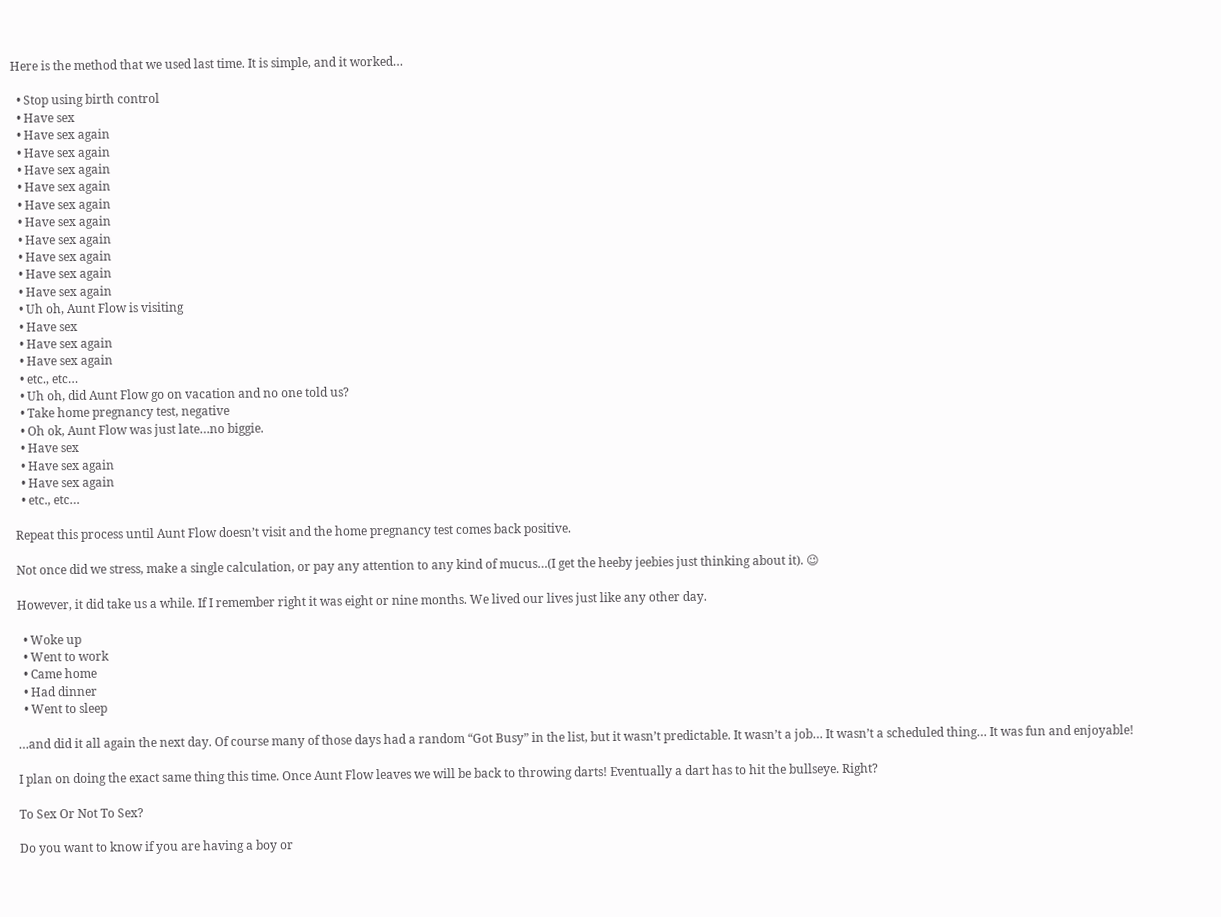Here is the method that we used last time. It is simple, and it worked…

  • Stop using birth control
  • Have sex
  • Have sex again
  • Have sex again
  • Have sex again
  • Have sex again
  • Have sex again
  • Have sex again
  • Have sex again
  • Have sex again
  • Have sex again
  • Have sex again
  • Uh oh, Aunt Flow is visiting
  • Have sex
  • Have sex again
  • Have sex again
  • etc., etc…
  • Uh oh, did Aunt Flow go on vacation and no one told us?
  • Take home pregnancy test, negative
  • Oh ok, Aunt Flow was just late…no biggie.
  • Have sex
  • Have sex again
  • Have sex again
  • etc., etc…

Repeat this process until Aunt Flow doesn’t visit and the home pregnancy test comes back positive.

Not once did we stress, make a single calculation, or pay any attention to any kind of mucus…(I get the heeby jeebies just thinking about it). 😉

However, it did take us a while. If I remember right it was eight or nine months. We lived our lives just like any other day.

  • Woke up
  • Went to work
  • Came home
  • Had dinner
  • Went to sleep

…and did it all again the next day. Of course many of those days had a random “Got Busy” in the list, but it wasn’t predictable. It wasn’t a job… It wasn’t a scheduled thing… It was fun and enjoyable!

I plan on doing the exact same thing this time. Once Aunt Flow leaves we will be back to throwing darts! Eventually a dart has to hit the bullseye. Right?

To Sex Or Not To Sex?

Do you want to know if you are having a boy or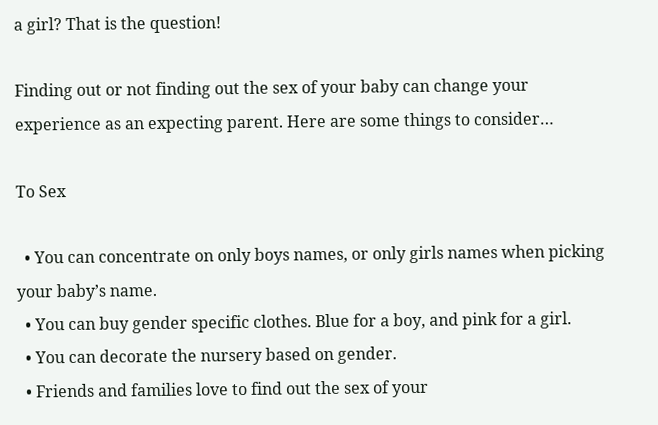a girl? That is the question!

Finding out or not finding out the sex of your baby can change your experience as an expecting parent. Here are some things to consider…

To Sex

  • You can concentrate on only boys names, or only girls names when picking your baby’s name.
  • You can buy gender specific clothes. Blue for a boy, and pink for a girl.
  • You can decorate the nursery based on gender.
  • Friends and families love to find out the sex of your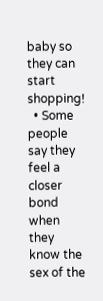baby so they can start shopping!
  • Some people say they feel a closer bond when they know the sex of the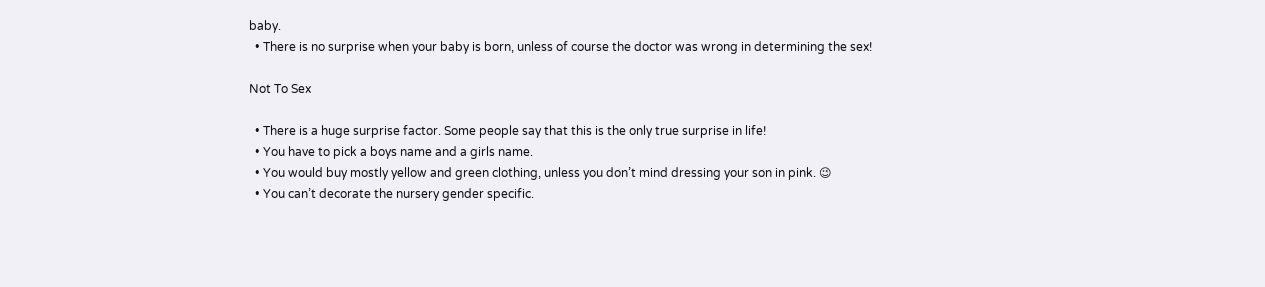baby.
  • There is no surprise when your baby is born, unless of course the doctor was wrong in determining the sex!

Not To Sex

  • There is a huge surprise factor. Some people say that this is the only true surprise in life!
  • You have to pick a boys name and a girls name.
  • You would buy mostly yellow and green clothing, unless you don’t mind dressing your son in pink. 😉
  • You can’t decorate the nursery gender specific.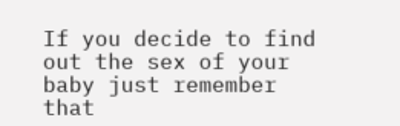If you decide to find out the sex of your baby just remember that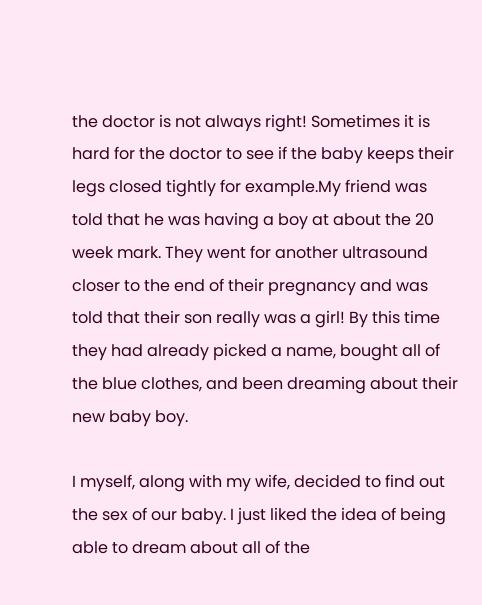the doctor is not always right! Sometimes it is hard for the doctor to see if the baby keeps their legs closed tightly for example.My friend was told that he was having a boy at about the 20 week mark. They went for another ultrasound closer to the end of their pregnancy and was told that their son really was a girl! By this time they had already picked a name, bought all of the blue clothes, and been dreaming about their new baby boy.

I myself, along with my wife, decided to find out the sex of our baby. I just liked the idea of being able to dream about all of the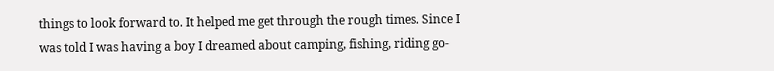things to look forward to. It helped me get through the rough times. Since I was told I was having a boy I dreamed about camping, fishing, riding go-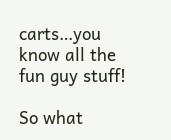carts…you know all the fun guy stuff!

So what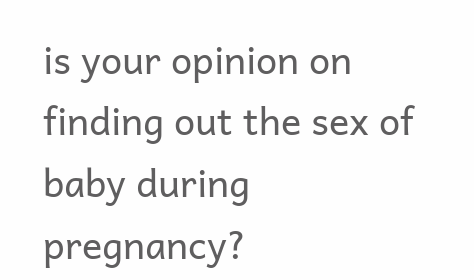is your opinion on finding out the sex of baby during pregnancy?